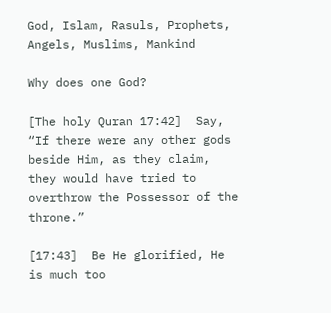God, Islam, Rasuls, Prophets, Angels, Muslims, Mankind

Why does one God?

[The holy Quran 17:42]  Say, “If there were any other gods beside Him, as they claim, they would have tried to overthrow the Possessor of the throne.”

[17:43]  Be He glorified, He is much too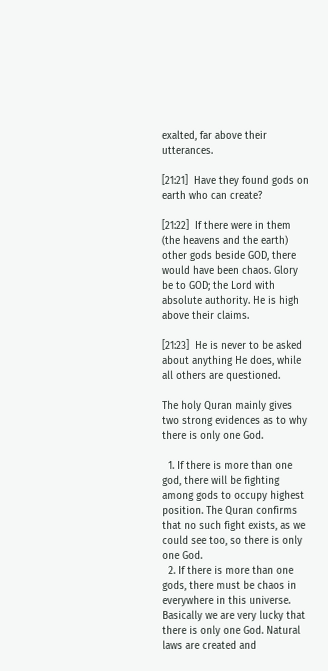exalted, far above their utterances.

[21:21]  Have they found gods on earth who can create?

[21:22]  If there were in them (the heavens and the earth) other gods beside GOD, there would have been chaos. Glory be to GOD; the Lord with absolute authority. He is high above their claims.

[21:23]  He is never to be asked about anything He does, while all others are questioned.

The holy Quran mainly gives two strong evidences as to why there is only one God.

  1. If there is more than one god, there will be fighting among gods to occupy highest position. The Quran confirms that no such fight exists, as we could see too, so there is only one God.
  2. If there is more than one gods, there must be chaos in everywhere in this universe. Basically we are very lucky that there is only one God. Natural laws are created and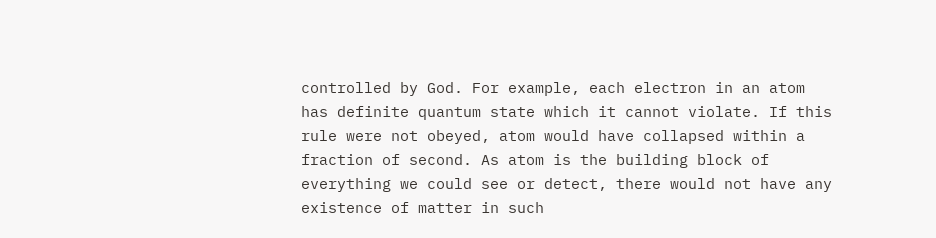controlled by God. For example, each electron in an atom has definite quantum state which it cannot violate. If this rule were not obeyed, atom would have collapsed within a fraction of second. As atom is the building block of everything we could see or detect, there would not have any existence of matter in such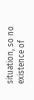situation, so no existence of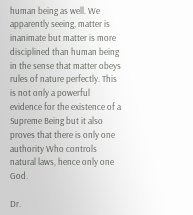human being as well. We apparently seeing, matter is inanimate but matter is more disciplined than human being in the sense that matter obeys rules of nature perfectly. This is not only a powerful evidence for the existence of a Supreme Being but it also proves that there is only one authority Who controls natural laws, hence only one God.

Dr.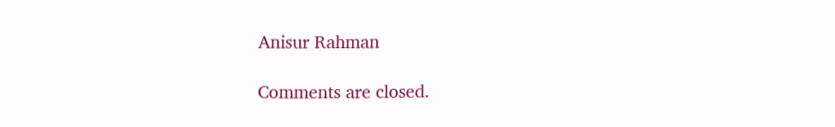Anisur Rahman

Comments are closed.